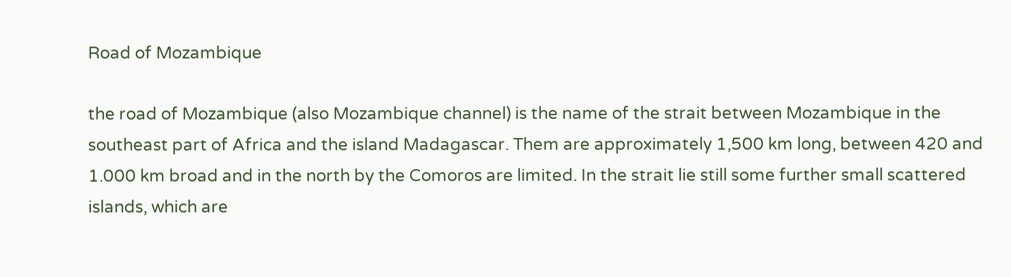Road of Mozambique

the road of Mozambique (also Mozambique channel) is the name of the strait between Mozambique in the southeast part of Africa and the island Madagascar. Them are approximately 1,500 km long, between 420 and 1.000 km broad and in the north by the Comoros are limited. In the strait lie still some further small scattered islands, which are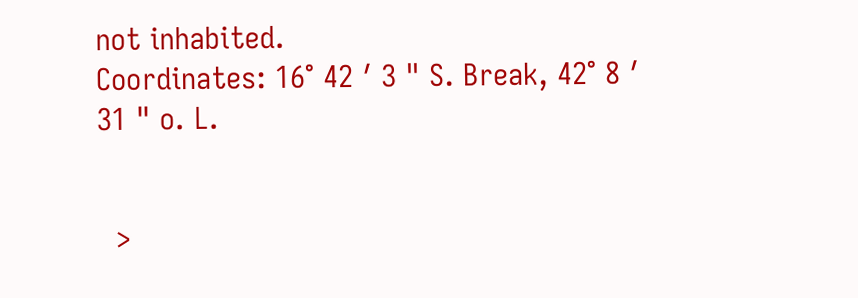not inhabited.
Coordinates: 16° 42 ′ 3 " S. Break, 42° 8 ′ 31 " o. L.


  >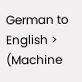German to English > (Machine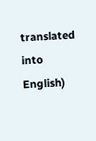translated into English)